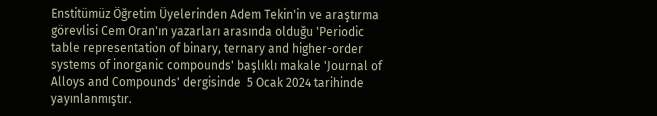Enstitümüz Öğretim Üyelerinden Adem Tekin'in ve araştırma görevlisi Cem Oran'ın yazarları arasında olduğu 'Periodic table representation of binary, ternary and higher-order systems of inorganic compounds' başlıklı makale 'Journal of Alloys and Compounds' dergisinde  5 Ocak 2024 tarihinde yayınlanmıştır.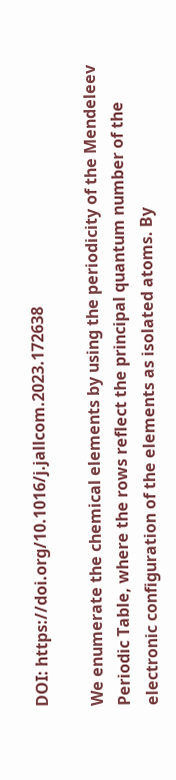DOI: https://doi.org/10.1016/j.jallcom.2023.172638

We enumerate the chemical elements by using the periodicity of the Mendeleev Periodic Table, where the rows reflect the principal quantum number of the electronic configuration of the elements as isolated atoms. By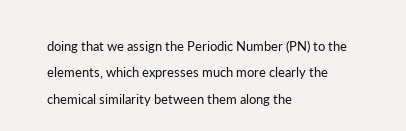doing that we assign the Periodic Number (PN) to the elements, which expresses much more clearly the chemical similarity between them along the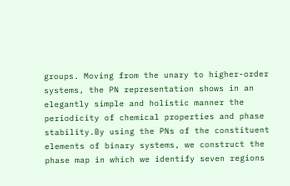groups. Moving from the unary to higher-order systems, the PN representation shows in an elegantly simple and holistic manner the periodicity of chemical properties and phase stability.By using the PNs of the constituent elements of binary systems, we construct the phase map in which we identify seven regions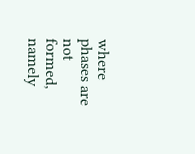where phases are not formed, namely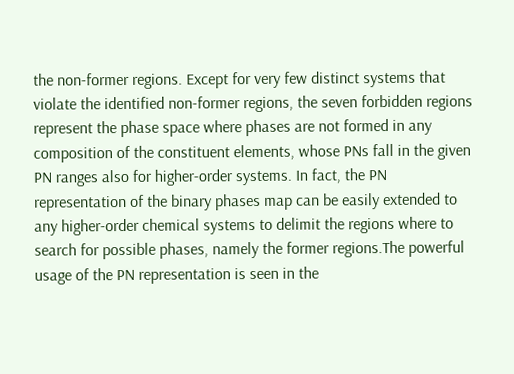the non-former regions. Except for very few distinct systems that violate the identified non-former regions, the seven forbidden regions represent the phase space where phases are not formed in any composition of the constituent elements, whose PNs fall in the given PN ranges also for higher-order systems. In fact, the PN representation of the binary phases map can be easily extended to any higher-order chemical systems to delimit the regions where to search for possible phases, namely the former regions.The powerful usage of the PN representation is seen in the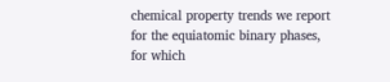chemical property trends we report for the equiatomic binary phases, for which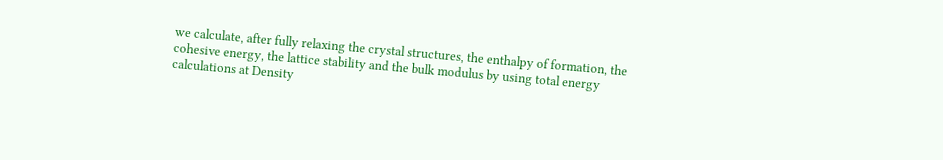we calculate, after fully relaxing the crystal structures, the enthalpy of formation, the cohesive energy, the lattice stability and the bulk modulus by using total energy calculations at Density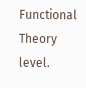Functional Theory level.